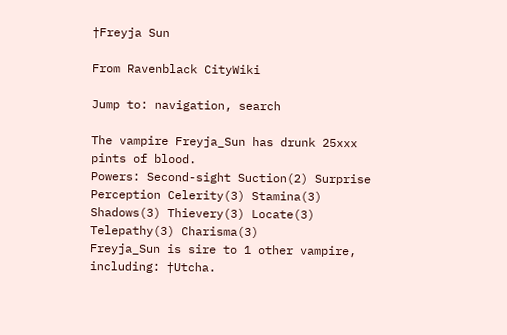†Freyja Sun

From Ravenblack CityWiki

Jump to: navigation, search

The vampire Freyja_Sun has drunk 25xxx pints of blood.
Powers: Second-sight Suction(2) Surprise Perception Celerity(3) Stamina(3) Shadows(3) Thievery(3) Locate(3) Telepathy(3) Charisma(3)
Freyja_Sun is sire to 1 other vampire, including: †Utcha.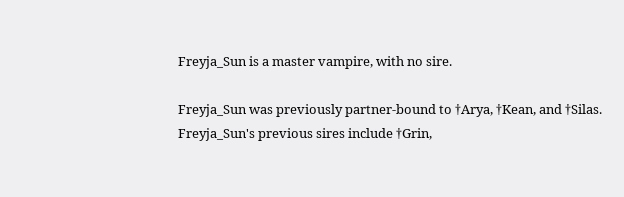Freyja_Sun is a master vampire, with no sire.

Freyja_Sun was previously partner-bound to †Arya, †Kean, and †Silas.
Freyja_Sun's previous sires include †Grin,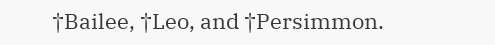†Bailee, †Leo, and †Persimmon.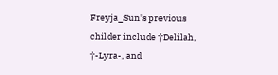Freyja_Sun's previous childer include †Delilah, †-Lyra-, and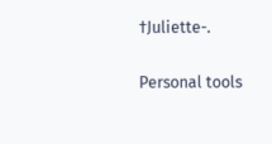†Juliette-.

Personal tools